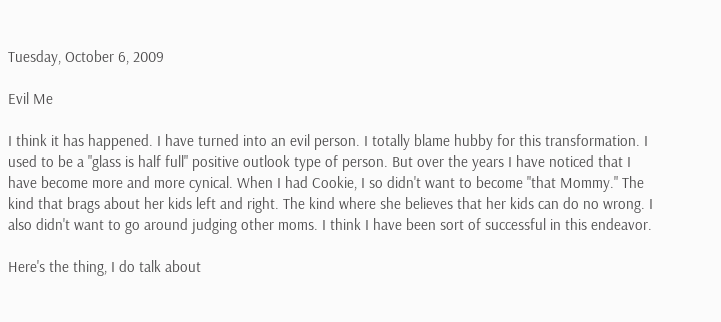Tuesday, October 6, 2009

Evil Me

I think it has happened. I have turned into an evil person. I totally blame hubby for this transformation. I used to be a "glass is half full" positive outlook type of person. But over the years I have noticed that I have become more and more cynical. When I had Cookie, I so didn't want to become "that Mommy." The kind that brags about her kids left and right. The kind where she believes that her kids can do no wrong. I also didn't want to go around judging other moms. I think I have been sort of successful in this endeavor.

Here's the thing, I do talk about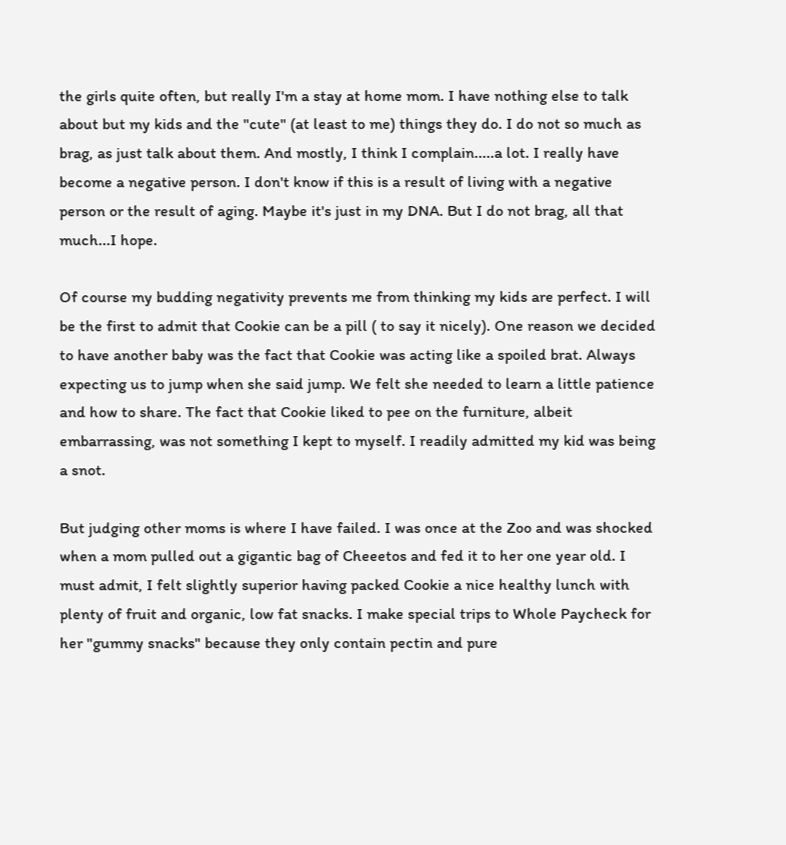the girls quite often, but really I'm a stay at home mom. I have nothing else to talk about but my kids and the "cute" (at least to me) things they do. I do not so much as brag, as just talk about them. And mostly, I think I complain.....a lot. I really have become a negative person. I don't know if this is a result of living with a negative person or the result of aging. Maybe it's just in my DNA. But I do not brag, all that much...I hope.

Of course my budding negativity prevents me from thinking my kids are perfect. I will be the first to admit that Cookie can be a pill ( to say it nicely). One reason we decided to have another baby was the fact that Cookie was acting like a spoiled brat. Always expecting us to jump when she said jump. We felt she needed to learn a little patience and how to share. The fact that Cookie liked to pee on the furniture, albeit embarrassing, was not something I kept to myself. I readily admitted my kid was being a snot.

But judging other moms is where I have failed. I was once at the Zoo and was shocked when a mom pulled out a gigantic bag of Cheeetos and fed it to her one year old. I must admit, I felt slightly superior having packed Cookie a nice healthy lunch with plenty of fruit and organic, low fat snacks. I make special trips to Whole Paycheck for her "gummy snacks" because they only contain pectin and pure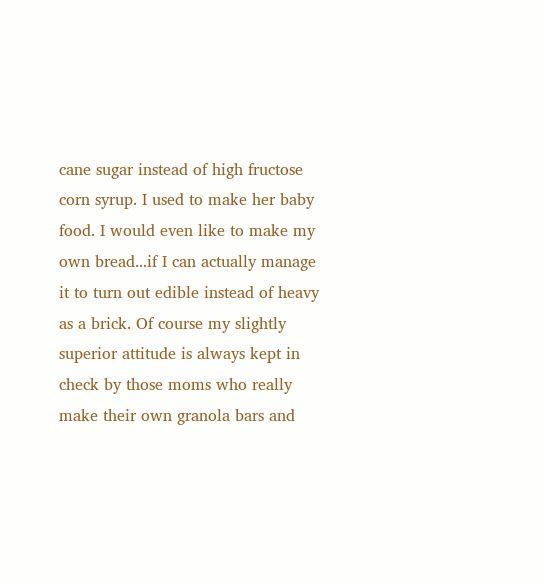cane sugar instead of high fructose corn syrup. I used to make her baby food. I would even like to make my own bread...if I can actually manage it to turn out edible instead of heavy as a brick. Of course my slightly superior attitude is always kept in check by those moms who really make their own granola bars and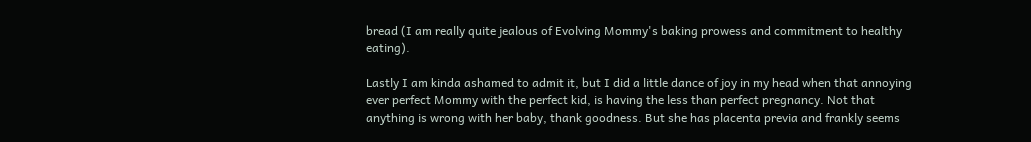bread (I am really quite jealous of Evolving Mommy's baking prowess and commitment to healthy eating).

Lastly I am kinda ashamed to admit it, but I did a little dance of joy in my head when that annoying ever perfect Mommy with the perfect kid, is having the less than perfect pregnancy. Not that anything is wrong with her baby, thank goodness. But she has placenta previa and frankly seems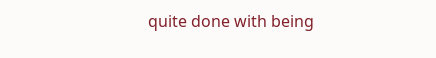quite done with being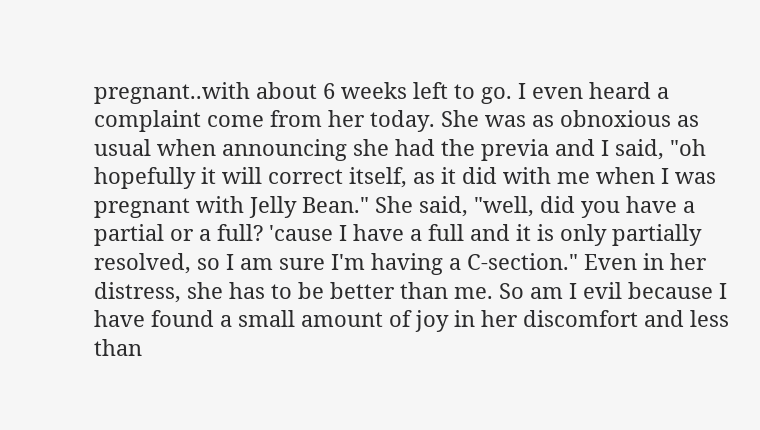pregnant..with about 6 weeks left to go. I even heard a complaint come from her today. She was as obnoxious as usual when announcing she had the previa and I said, "oh hopefully it will correct itself, as it did with me when I was pregnant with Jelly Bean." She said, "well, did you have a partial or a full? 'cause I have a full and it is only partially resolved, so I am sure I'm having a C-section." Even in her distress, she has to be better than me. So am I evil because I have found a small amount of joy in her discomfort and less than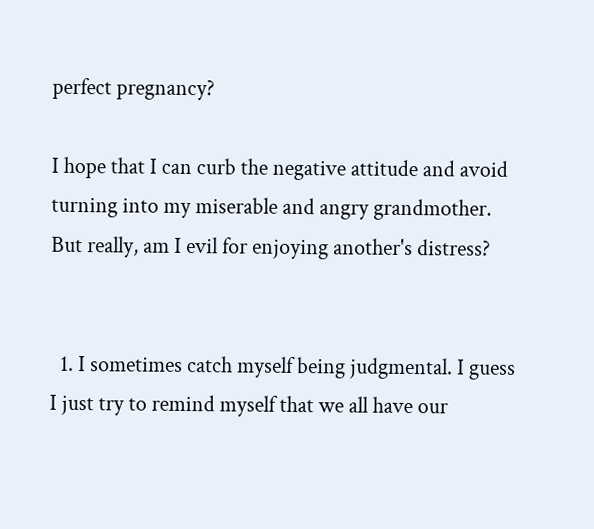perfect pregnancy?

I hope that I can curb the negative attitude and avoid turning into my miserable and angry grandmother. But really, am I evil for enjoying another's distress?


  1. I sometimes catch myself being judgmental. I guess I just try to remind myself that we all have our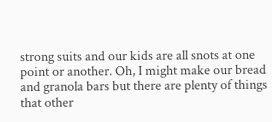strong suits and our kids are all snots at one point or another. Oh, I might make our bread and granola bars but there are plenty of things that other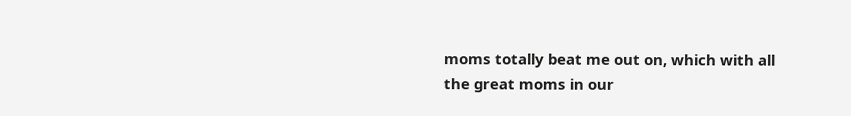moms totally beat me out on, which with all the great moms in our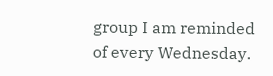group I am reminded of every Wednesday.